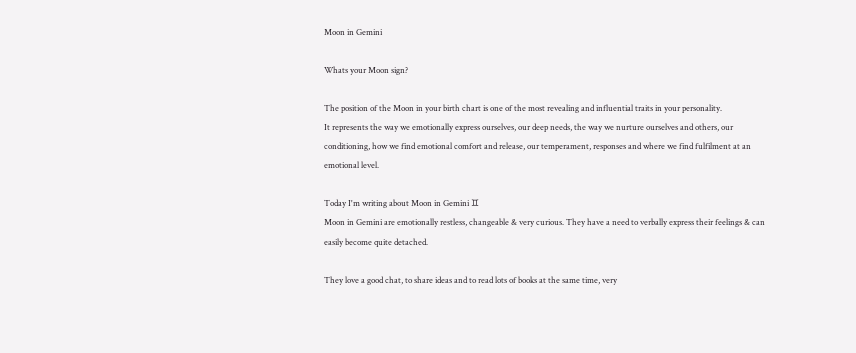Moon in Gemini

Whats your Moon sign?

The position of the Moon in your birth chart is one of the most revealing and influential traits in your personality.
It represents the way we emotionally express ourselves, our deep needs, the way we nurture ourselves and others, our conditioning, how we find emotional comfort and release, our temperament, responses and where we find fulfilment at an emotional level.

Today I'm writing about Moon in Gemini ♊
Moon in Gemini are emotionally restless, changeable & very curious. They have a need to verbally express their feelings & can easily become quite detached.

They love a good chat, to share ideas and to read lots of books at the same time, very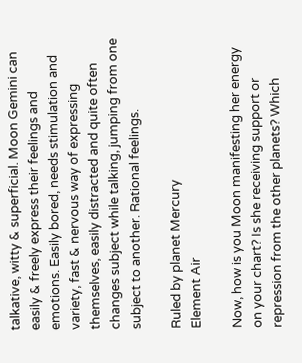talkative, witty & superficial. Moon Gemini can easily & freely express their feelings and emotions. Easily bored, needs stimulation and variety, fast & nervous way of expressing themselves, easily distracted and quite often changes subject while talking, jumping from one subject to another. Rational feelings.

Ruled by planet Mercury
Element Air

Now, how is you Moon manifesting her energy on your chart? Is she receiving support or repression from the other planets? Which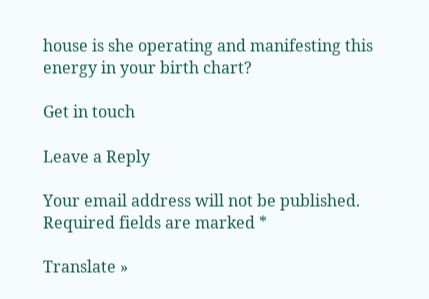house is she operating and manifesting this energy in your birth chart?

Get in touch

Leave a Reply

Your email address will not be published. Required fields are marked *

Translate »